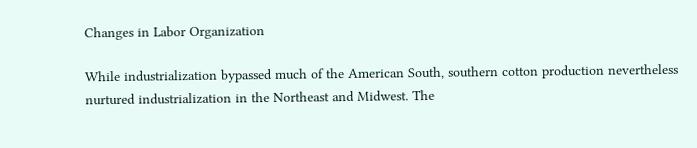Changes in Labor Organization

While industrialization bypassed much of the American South, southern cotton production nevertheless nurtured industrialization in the Northeast and Midwest. The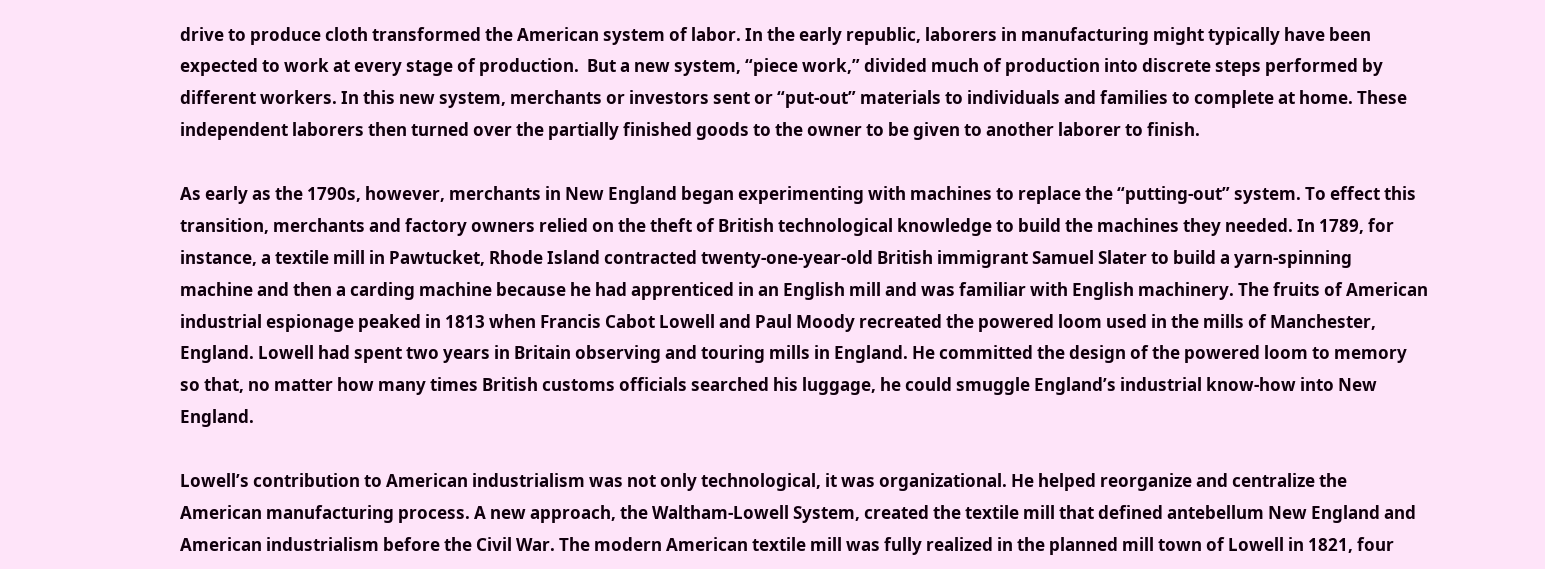drive to produce cloth transformed the American system of labor. In the early republic, laborers in manufacturing might typically have been expected to work at every stage of production.  But a new system, “piece work,” divided much of production into discrete steps performed by different workers. In this new system, merchants or investors sent or “put-out” materials to individuals and families to complete at home. These independent laborers then turned over the partially finished goods to the owner to be given to another laborer to finish.

As early as the 1790s, however, merchants in New England began experimenting with machines to replace the “putting-out” system. To effect this transition, merchants and factory owners relied on the theft of British technological knowledge to build the machines they needed. In 1789, for instance, a textile mill in Pawtucket, Rhode Island contracted twenty-one-year-old British immigrant Samuel Slater to build a yarn-spinning machine and then a carding machine because he had apprenticed in an English mill and was familiar with English machinery. The fruits of American industrial espionage peaked in 1813 when Francis Cabot Lowell and Paul Moody recreated the powered loom used in the mills of Manchester, England. Lowell had spent two years in Britain observing and touring mills in England. He committed the design of the powered loom to memory so that, no matter how many times British customs officials searched his luggage, he could smuggle England’s industrial know-how into New England.

Lowell’s contribution to American industrialism was not only technological, it was organizational. He helped reorganize and centralize the American manufacturing process. A new approach, the Waltham-Lowell System, created the textile mill that defined antebellum New England and American industrialism before the Civil War. The modern American textile mill was fully realized in the planned mill town of Lowell in 1821, four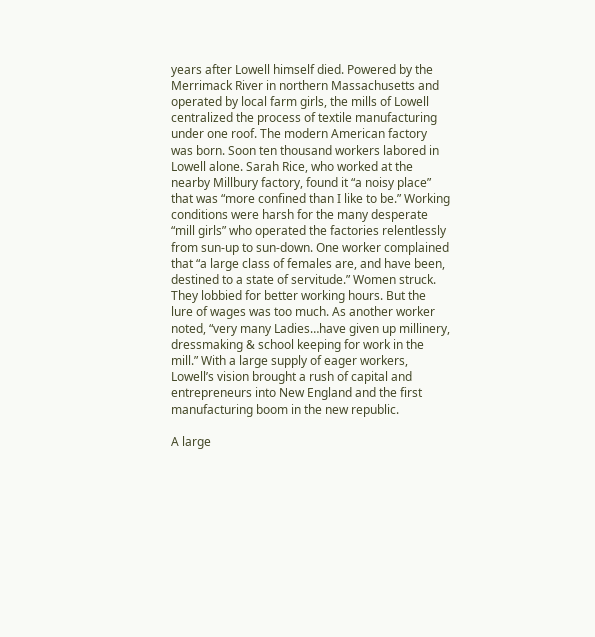years after Lowell himself died. Powered by the Merrimack River in northern Massachusetts and operated by local farm girls, the mills of Lowell centralized the process of textile manufacturing under one roof. The modern American factory was born. Soon ten thousand workers labored in Lowell alone. Sarah Rice, who worked at the nearby Millbury factory, found it “a noisy place” that was “more confined than I like to be.” Working conditions were harsh for the many desperate “mill girls” who operated the factories relentlessly from sun-up to sun-down. One worker complained that “a large class of females are, and have been, destined to a state of servitude.” Women struck. They lobbied for better working hours. But the lure of wages was too much. As another worker noted, “very many Ladies…have given up millinery, dressmaking & school keeping for work in the mill.” With a large supply of eager workers, Lowell’s vision brought a rush of capital and entrepreneurs into New England and the first manufacturing boom in the new republic.

A large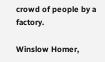crowd of people by a factory.

Winslow Homer,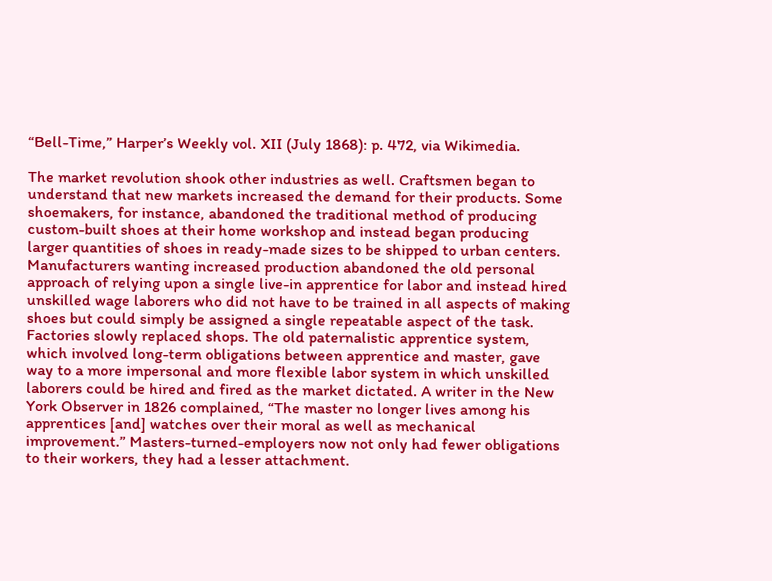“Bell-Time,” Harper’s Weekly vol. XII (July 1868): p. 472, via Wikimedia.

The market revolution shook other industries as well. Craftsmen began to understand that new markets increased the demand for their products. Some shoemakers, for instance, abandoned the traditional method of producing custom-built shoes at their home workshop and instead began producing larger quantities of shoes in ready-made sizes to be shipped to urban centers. Manufacturers wanting increased production abandoned the old personal approach of relying upon a single live-in apprentice for labor and instead hired unskilled wage laborers who did not have to be trained in all aspects of making shoes but could simply be assigned a single repeatable aspect of the task. Factories slowly replaced shops. The old paternalistic apprentice system, which involved long-term obligations between apprentice and master, gave way to a more impersonal and more flexible labor system in which unskilled laborers could be hired and fired as the market dictated. A writer in the New York Observer in 1826 complained, “The master no longer lives among his apprentices [and] watches over their moral as well as mechanical improvement.” Masters-turned-employers now not only had fewer obligations to their workers, they had a lesser attachment.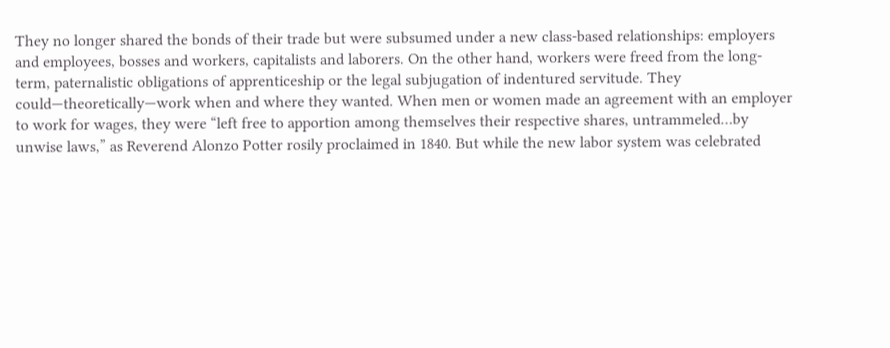They no longer shared the bonds of their trade but were subsumed under a new class-based relationships: employers and employees, bosses and workers, capitalists and laborers. On the other hand, workers were freed from the long-term, paternalistic obligations of apprenticeship or the legal subjugation of indentured servitude. They could—theoretically—work when and where they wanted. When men or women made an agreement with an employer to work for wages, they were “left free to apportion among themselves their respective shares, untrammeled…by unwise laws,” as Reverend Alonzo Potter rosily proclaimed in 1840. But while the new labor system was celebrated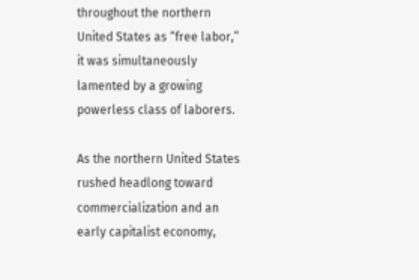throughout the northern United States as “free labor,” it was simultaneously lamented by a growing powerless class of laborers.

As the northern United States rushed headlong toward commercialization and an early capitalist economy,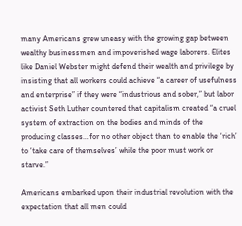many Americans grew uneasy with the growing gap between wealthy businessmen and impoverished wage laborers. Elites like Daniel Webster might defend their wealth and privilege by insisting that all workers could achieve “a career of usefulness and enterprise” if they were “industrious and sober,” but labor activist Seth Luther countered that capitalism created “a cruel system of extraction on the bodies and minds of the producing classes…for no other object than to enable the ‘rich’ to ‘take care of themselves’ while the poor must work or starve.”

Americans embarked upon their industrial revolution with the expectation that all men could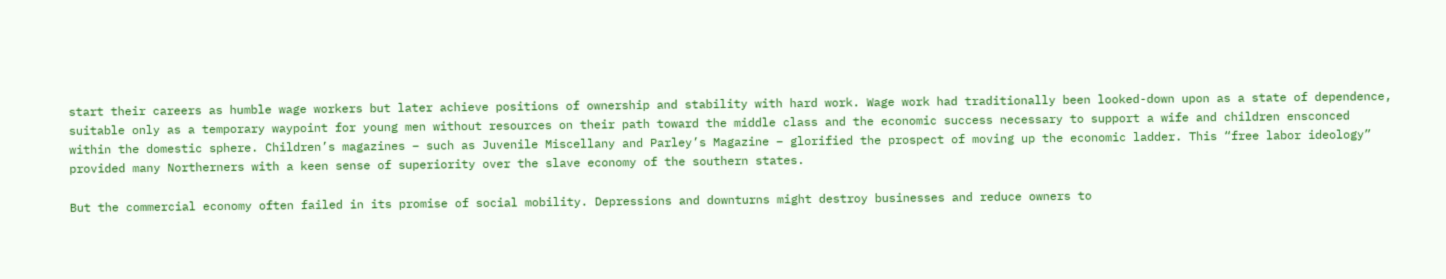start their careers as humble wage workers but later achieve positions of ownership and stability with hard work. Wage work had traditionally been looked-down upon as a state of dependence, suitable only as a temporary waypoint for young men without resources on their path toward the middle class and the economic success necessary to support a wife and children ensconced within the domestic sphere. Children’s magazines – such as Juvenile Miscellany and Parley’s Magazine – glorified the prospect of moving up the economic ladder. This “free labor ideology” provided many Northerners with a keen sense of superiority over the slave economy of the southern states.

But the commercial economy often failed in its promise of social mobility. Depressions and downturns might destroy businesses and reduce owners to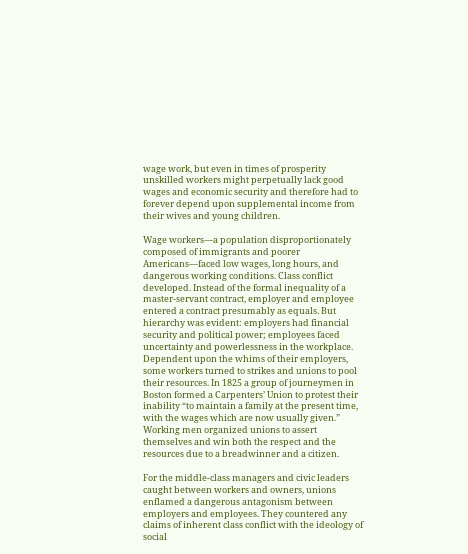wage work, but even in times of prosperity unskilled workers might perpetually lack good wages and economic security and therefore had to forever depend upon supplemental income from their wives and young children.

Wage workers—a population disproportionately composed of immigrants and poorer Americans—faced low wages, long hours, and dangerous working conditions. Class conflict developed. Instead of the formal inequality of a master-servant contract, employer and employee entered a contract presumably as equals. But hierarchy was evident: employers had financial security and political power; employees faced uncertainty and powerlessness in the workplace. Dependent upon the whims of their employers, some workers turned to strikes and unions to pool their resources. In 1825 a group of journeymen in Boston formed a Carpenters’ Union to protest their inability “to maintain a family at the present time, with the wages which are now usually given.” Working men organized unions to assert themselves and win both the respect and the resources due to a breadwinner and a citizen.

For the middle-class managers and civic leaders caught between workers and owners, unions enflamed a dangerous antagonism between employers and employees. They countered any claims of inherent class conflict with the ideology of social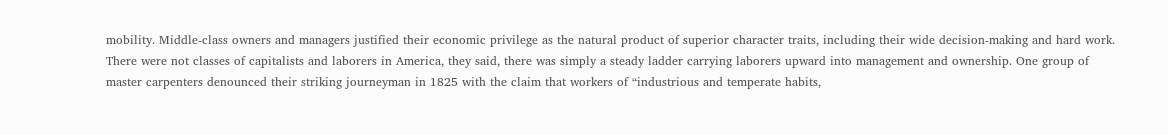mobility. Middle-class owners and managers justified their economic privilege as the natural product of superior character traits, including their wide decision-making and hard work. There were not classes of capitalists and laborers in America, they said, there was simply a steady ladder carrying laborers upward into management and ownership. One group of master carpenters denounced their striking journeyman in 1825 with the claim that workers of “industrious and temperate habits,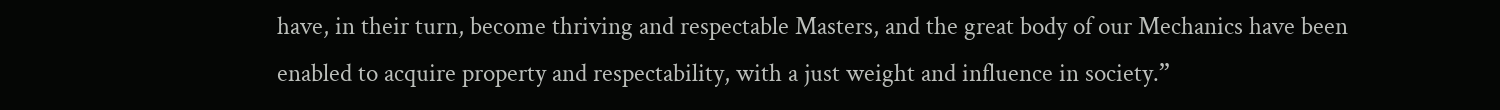have, in their turn, become thriving and respectable Masters, and the great body of our Mechanics have been enabled to acquire property and respectability, with a just weight and influence in society.”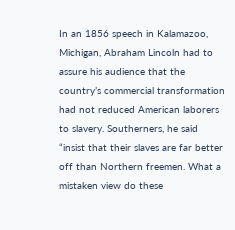In an 1856 speech in Kalamazoo, Michigan, Abraham Lincoln had to assure his audience that the country’s commercial transformation had not reduced American laborers to slavery. Southerners, he said “insist that their slaves are far better off than Northern freemen. What a mistaken view do these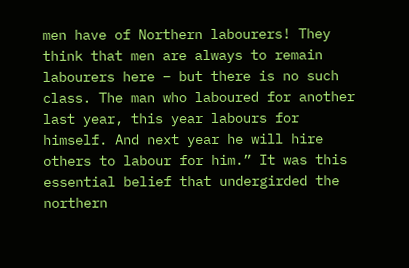men have of Northern labourers! They think that men are always to remain labourers here – but there is no such class. The man who laboured for another last year, this year labours for himself. And next year he will hire others to labour for him.” It was this essential belief that undergirded the northern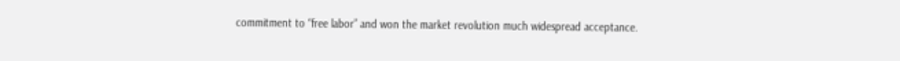commitment to “free labor” and won the market revolution much widespread acceptance.